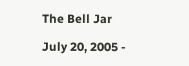The Bell Jar

July 20, 2005 -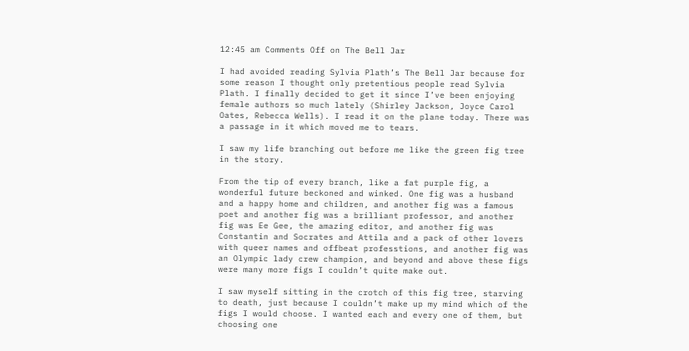12:45 am Comments Off on The Bell Jar

I had avoided reading Sylvia Plath’s The Bell Jar because for some reason I thought only pretentious people read Sylvia Plath. I finally decided to get it since I’ve been enjoying female authors so much lately (Shirley Jackson, Joyce Carol Oates, Rebecca Wells). I read it on the plane today. There was a passage in it which moved me to tears.

I saw my life branching out before me like the green fig tree in the story.

From the tip of every branch, like a fat purple fig, a wonderful future beckoned and winked. One fig was a husband and a happy home and children, and another fig was a famous poet and another fig was a brilliant professor, and another fig was Ee Gee, the amazing editor, and another fig was Constantin and Socrates and Attila and a pack of other lovers with queer names and offbeat professtions, and another fig was an Olympic lady crew champion, and beyond and above these figs were many more figs I couldn’t quite make out.

I saw myself sitting in the crotch of this fig tree, starving to death, just because I couldn’t make up my mind which of the figs I would choose. I wanted each and every one of them, but choosing one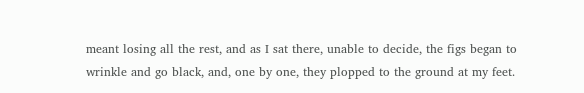meant losing all the rest, and as I sat there, unable to decide, the figs began to wrinkle and go black, and, one by one, they plopped to the ground at my feet.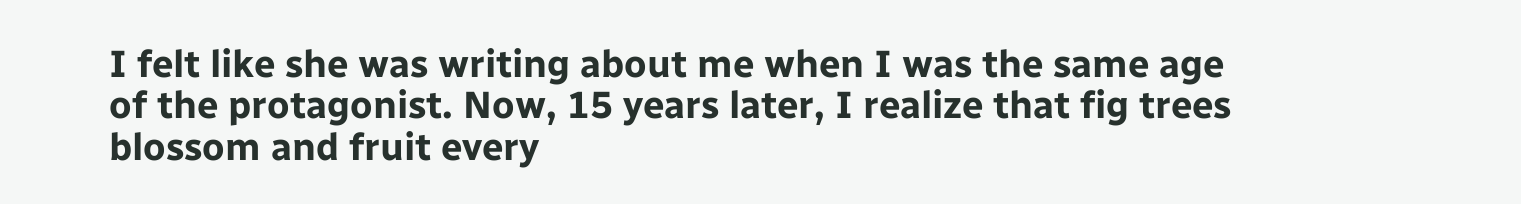I felt like she was writing about me when I was the same age of the protagonist. Now, 15 years later, I realize that fig trees blossom and fruit every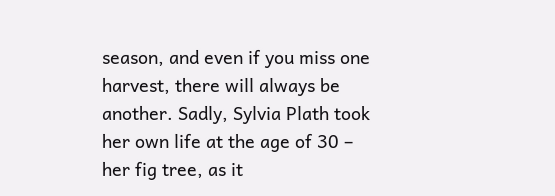season, and even if you miss one harvest, there will always be another. Sadly, Sylvia Plath took her own life at the age of 30 – her fig tree, as it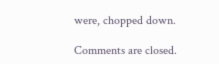were, chopped down.

Comments are closed.